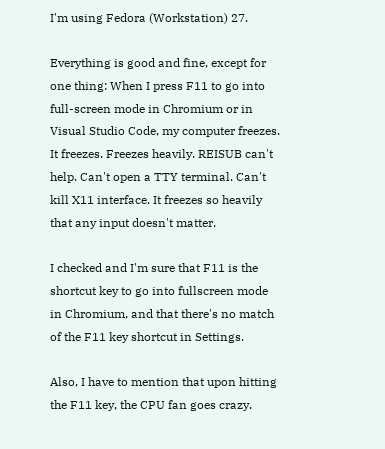I'm using Fedora (Workstation) 27.

Everything is good and fine, except for one thing: When I press F11 to go into full-screen mode in Chromium or in Visual Studio Code, my computer freezes. It freezes. Freezes heavily. REISUB can't help. Can't open a TTY terminal. Can't kill X11 interface. It freezes so heavily that any input doesn't matter.

I checked and I'm sure that F11 is the shortcut key to go into fullscreen mode in Chromium, and that there's no match of the F11 key shortcut in Settings.

Also, I have to mention that upon hitting the F11 key, the CPU fan goes crazy.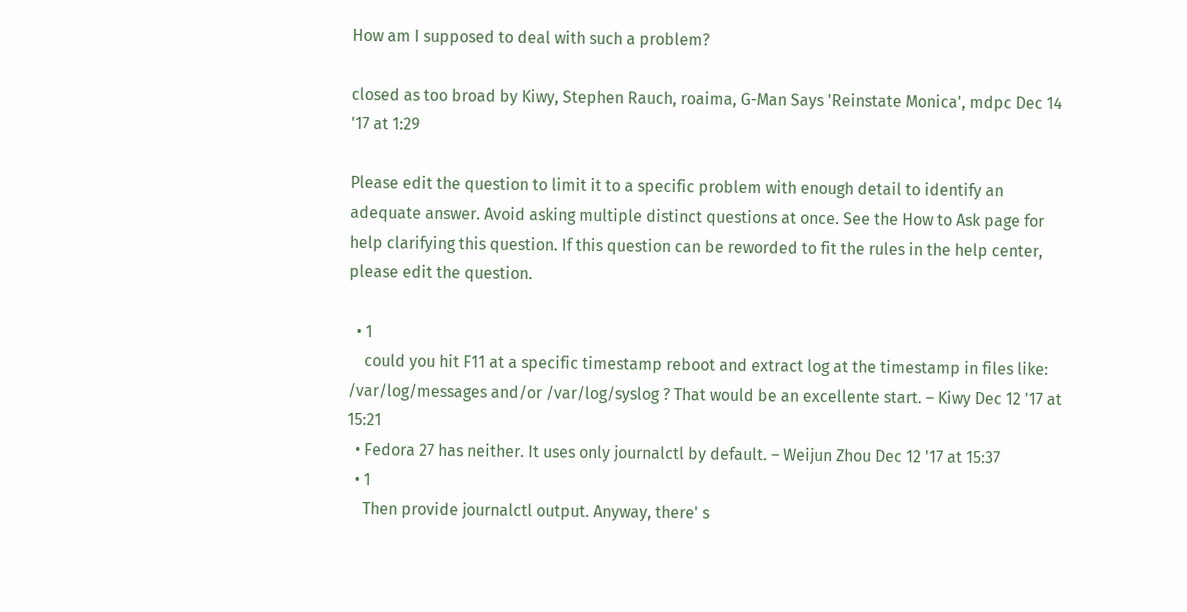How am I supposed to deal with such a problem?

closed as too broad by Kiwy, Stephen Rauch, roaima, G-Man Says 'Reinstate Monica', mdpc Dec 14 '17 at 1:29

Please edit the question to limit it to a specific problem with enough detail to identify an adequate answer. Avoid asking multiple distinct questions at once. See the How to Ask page for help clarifying this question. If this question can be reworded to fit the rules in the help center, please edit the question.

  • 1
    could you hit F11 at a specific timestamp reboot and extract log at the timestamp in files like: /var/log/messages and/or /var/log/syslog ? That would be an excellente start. – Kiwy Dec 12 '17 at 15:21
  • Fedora 27 has neither. It uses only journalctl by default. – Weijun Zhou Dec 12 '17 at 15:37
  • 1
    Then provide journalctl output. Anyway, there' s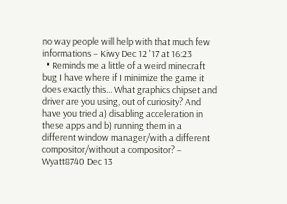no way people will help with that much few informations – Kiwy Dec 12 '17 at 16:23
  • Reminds me a little of a weird minecraft bug I have where if I minimize the game it does exactly this... What graphics chipset and driver are you using, out of curiosity? And have you tried a) disabling acceleration in these apps and b) running them in a different window manager/with a different compositor/without a compositor? – Wyatt8740 Dec 13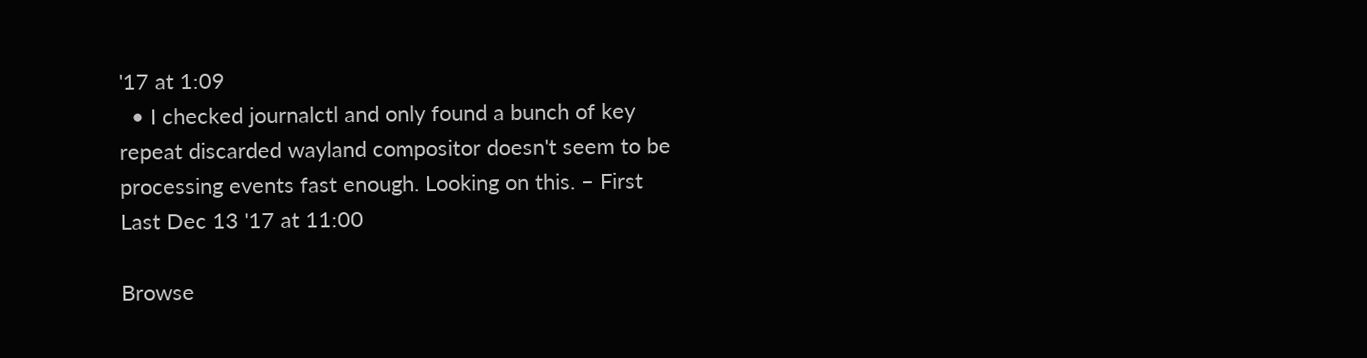'17 at 1:09
  • I checked journalctl and only found a bunch of key repeat discarded wayland compositor doesn't seem to be processing events fast enough. Looking on this. – First Last Dec 13 '17 at 11:00

Browse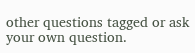other questions tagged or ask your own question.